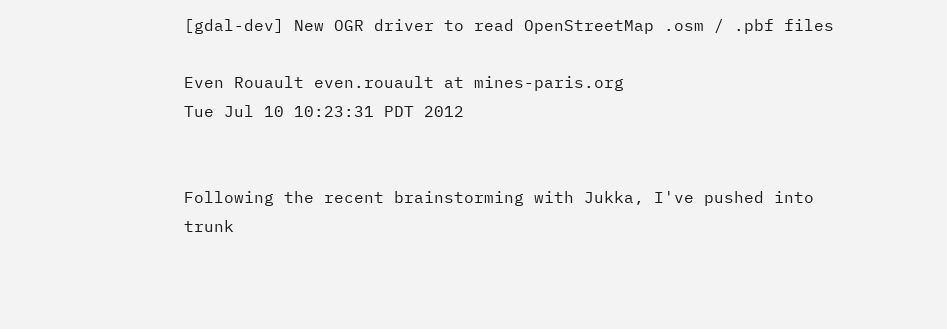[gdal-dev] New OGR driver to read OpenStreetMap .osm / .pbf files

Even Rouault even.rouault at mines-paris.org
Tue Jul 10 10:23:31 PDT 2012


Following the recent brainstorming with Jukka, I've pushed into trunk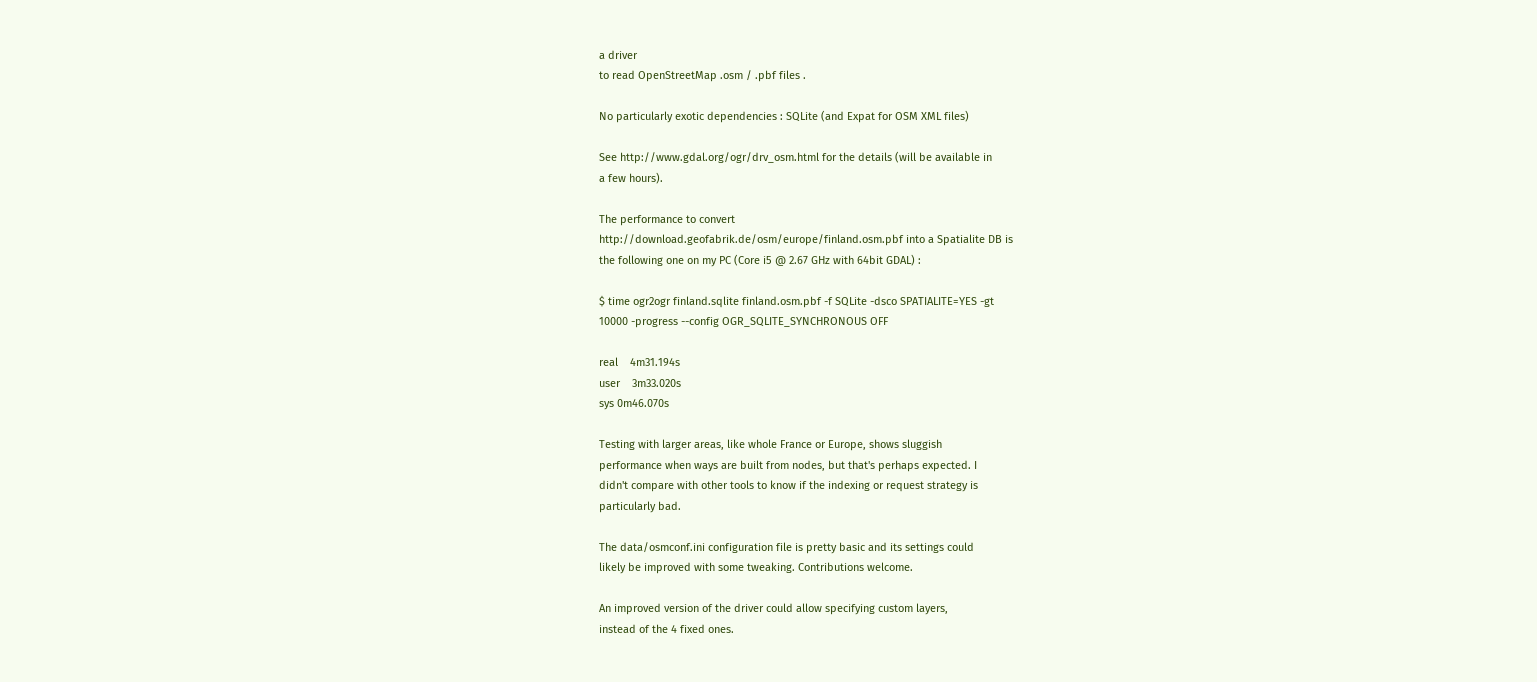a driver
to read OpenStreetMap .osm / .pbf files .

No particularly exotic dependencies : SQLite (and Expat for OSM XML files)

See http://www.gdal.org/ogr/drv_osm.html for the details (will be available in
a few hours).

The performance to convert
http://download.geofabrik.de/osm/europe/finland.osm.pbf into a Spatialite DB is
the following one on my PC (Core i5 @ 2.67 GHz with 64bit GDAL) :

$ time ogr2ogr finland.sqlite finland.osm.pbf -f SQLite -dsco SPATIALITE=YES -gt
10000 -progress --config OGR_SQLITE_SYNCHRONOUS OFF

real    4m31.194s
user    3m33.020s
sys 0m46.070s

Testing with larger areas, like whole France or Europe, shows sluggish
performance when ways are built from nodes, but that's perhaps expected. I
didn't compare with other tools to know if the indexing or request strategy is
particularly bad.

The data/osmconf.ini configuration file is pretty basic and its settings could
likely be improved with some tweaking. Contributions welcome.

An improved version of the driver could allow specifying custom layers,
instead of the 4 fixed ones.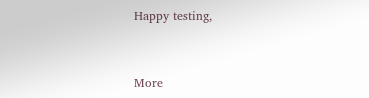Happy testing,


More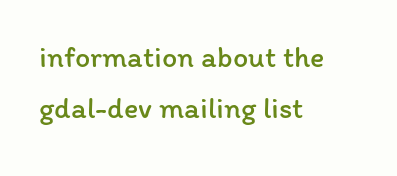information about the gdal-dev mailing list